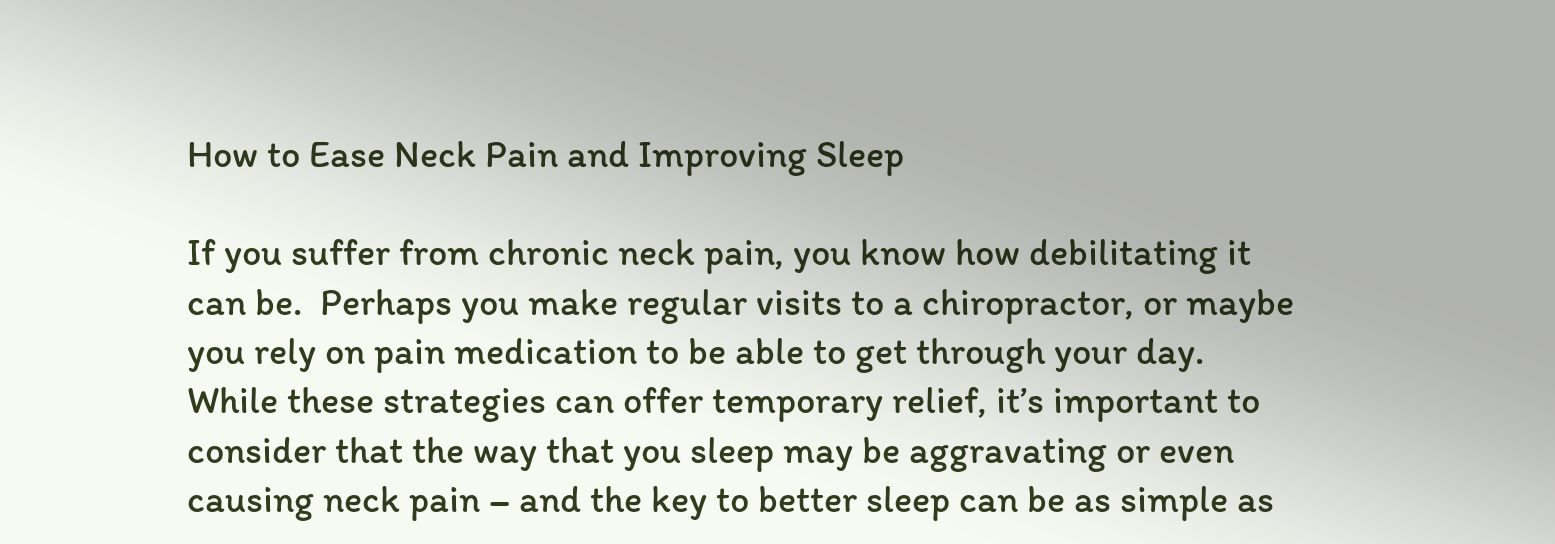How to Ease Neck Pain and Improving Sleep

If you suffer from chronic neck pain, you know how debilitating it can be.  Perhaps you make regular visits to a chiropractor, or maybe you rely on pain medication to be able to get through your day.  While these strategies can offer temporary relief, it’s important to consider that the way that you sleep may be aggravating or even causing neck pain – and the key to better sleep can be as simple as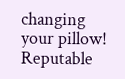changing your pillow!  Reputable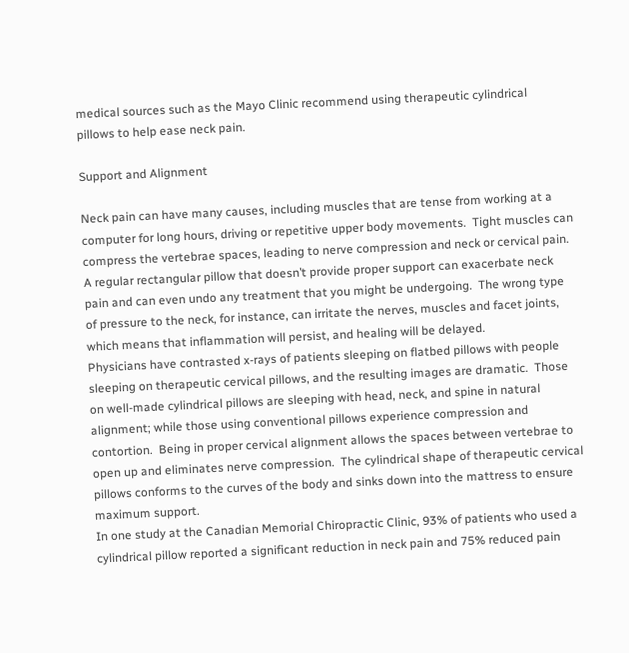medical sources such as the Mayo Clinic recommend using therapeutic cylindrical pillows to help ease neck pain.

Support and Alignment

Neck pain can have many causes, including muscles that are tense from working at a computer for long hours, driving or repetitive upper body movements.  Tight muscles can compress the vertebrae spaces, leading to nerve compression and neck or cervical pain.  A regular rectangular pillow that doesn’t provide proper support can exacerbate neck pain and can even undo any treatment that you might be undergoing.  The wrong type of pressure to the neck, for instance, can irritate the nerves, muscles and facet joints, which means that inflammation will persist, and healing will be delayed.
Physicians have contrasted x-rays of patients sleeping on flatbed pillows with people sleeping on therapeutic cervical pillows, and the resulting images are dramatic.  Those on well-made cylindrical pillows are sleeping with head, neck, and spine in natural alignment; while those using conventional pillows experience compression and contortion.  Being in proper cervical alignment allows the spaces between vertebrae to open up and eliminates nerve compression.  The cylindrical shape of therapeutic cervical pillows conforms to the curves of the body and sinks down into the mattress to ensure maximum support.
In one study at the Canadian Memorial Chiropractic Clinic, 93% of patients who used a cylindrical pillow reported a significant reduction in neck pain and 75% reduced pain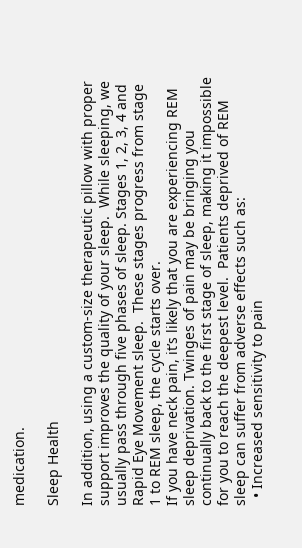medication.

Sleep Health

In addition, using a custom-size therapeutic pillow with proper support improves the quality of your sleep.  While sleeping, we usually pass through five phases of sleep. Stages 1, 2, 3, 4 and Rapid Eye Movement sleep.  These stages progress from stage 1 to REM sleep, the cycle starts over.
If you have neck pain, it’s likely that you are experiencing REM sleep deprivation. Twinges of pain may be bringing you continually back to the first stage of sleep, making it impossible for you to reach the deepest level.  Patients deprived of REM sleep can suffer from adverse effects such as:
  • Increased sensitivity to pain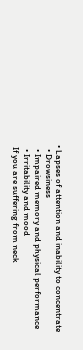• Lapses of attention and inability to concentrate
  • Drowsiness
  • Impaired memory and physical performance
  • Irritability and mood
 If you are suffering from neck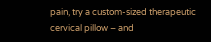pain, try a custom-sized therapeutic cervical pillow – and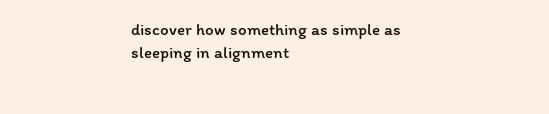discover how something as simple as sleeping in alignment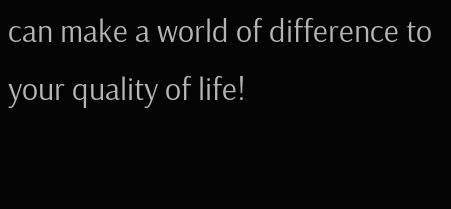can make a world of difference to your quality of life!